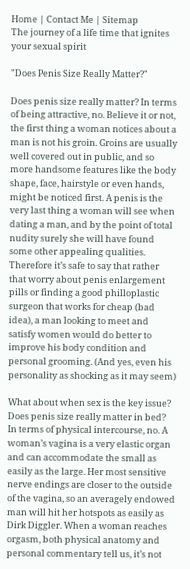Home | Contact Me | Sitemap
The journey of a life time that ignites your sexual spirit

"Does Penis Size Really Matter?"

Does penis size really matter? In terms of being attractive, no. Believe it or not, the first thing a woman notices about a man is not his groin. Groins are usually well covered out in public, and so more handsome features like the body shape, face, hairstyle or even hands, might be noticed first. A penis is the very last thing a woman will see when dating a man, and by the point of total nudity surely she will have found some other appealing qualities. Therefore it’s safe to say that rather that worry about penis enlargement pills or finding a good philloplastic surgeon that works for cheap (bad idea), a man looking to meet and satisfy women would do better to improve his body condition and personal grooming. (And yes, even his personality as shocking as it may seem)

What about when sex is the key issue? Does penis size really matter in bed? In terms of physical intercourse, no. A woman’s vagina is a very elastic organ and can accommodate the small as easily as the large. Her most sensitive nerve endings are closer to the outside of the vagina, so an averagely endowed man will hit her hotspots as easily as Dirk Diggler. When a woman reaches orgasm, both physical anatomy and personal commentary tell us, it’s not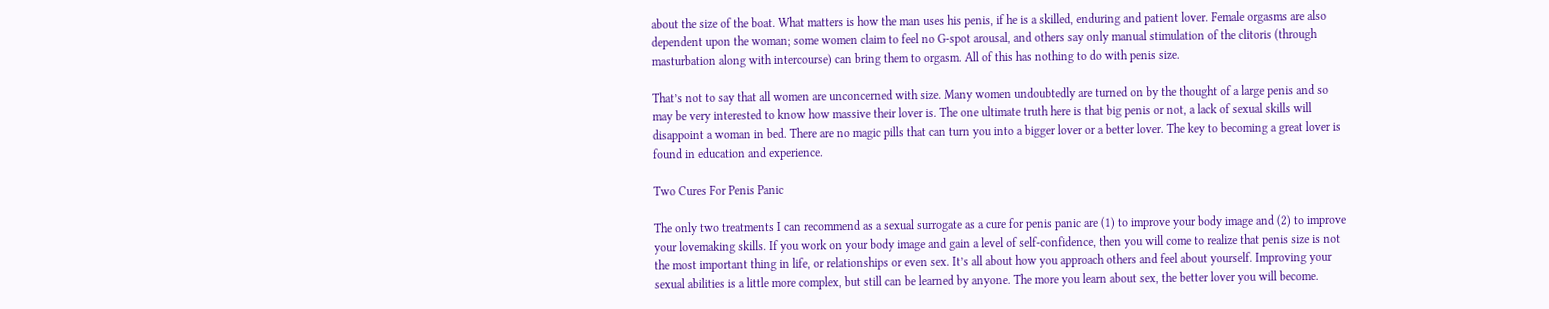about the size of the boat. What matters is how the man uses his penis, if he is a skilled, enduring and patient lover. Female orgasms are also dependent upon the woman; some women claim to feel no G-spot arousal, and others say only manual stimulation of the clitoris (through masturbation along with intercourse) can bring them to orgasm. All of this has nothing to do with penis size.

That’s not to say that all women are unconcerned with size. Many women undoubtedly are turned on by the thought of a large penis and so may be very interested to know how massive their lover is. The one ultimate truth here is that big penis or not, a lack of sexual skills will disappoint a woman in bed. There are no magic pills that can turn you into a bigger lover or a better lover. The key to becoming a great lover is found in education and experience.

Two Cures For Penis Panic

The only two treatments I can recommend as a sexual surrogate as a cure for penis panic are (1) to improve your body image and (2) to improve your lovemaking skills. If you work on your body image and gain a level of self-confidence, then you will come to realize that penis size is not the most important thing in life, or relationships or even sex. It’s all about how you approach others and feel about yourself. Improving your sexual abilities is a little more complex, but still can be learned by anyone. The more you learn about sex, the better lover you will become.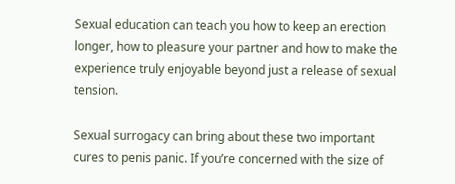Sexual education can teach you how to keep an erection longer, how to pleasure your partner and how to make the experience truly enjoyable beyond just a release of sexual tension.

Sexual surrogacy can bring about these two important cures to penis panic. If you’re concerned with the size of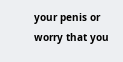your penis or worry that you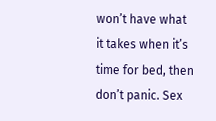won’t have what it takes when it’s time for bed, then don’t panic. Sex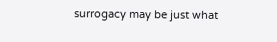surrogacy may be just what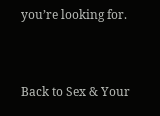you’re looking for.


Back to Sex & Your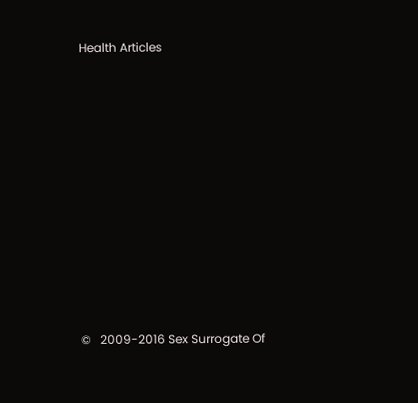Health Articles











©   2009-2016 Sex Surrogate Of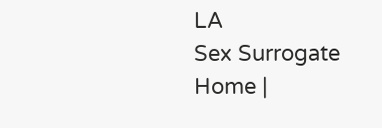LA
Sex Surrogate Home |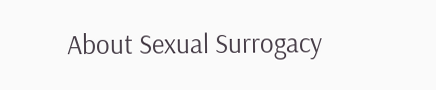About Sexual Surrogacy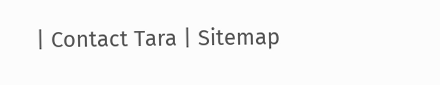| Contact Tara | Sitemap